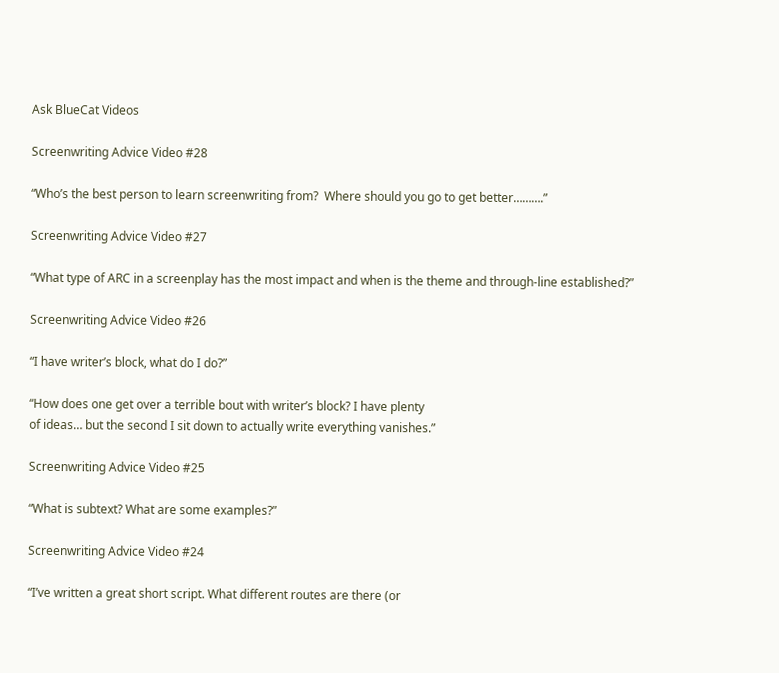Ask BlueCat Videos

Screenwriting Advice Video #28

“Who’s the best person to learn screenwriting from?  Where should you go to get better……….”

Screenwriting Advice Video #27

“What type of ARC in a screenplay has the most impact and when is the theme and through-line established?”

Screenwriting Advice Video #26

“I have writer’s block, what do I do?”

“How does one get over a terrible bout with writer’s block? I have plenty
of ideas… but the second I sit down to actually write everything vanishes.”

Screenwriting Advice Video #25

“What is subtext? What are some examples?”

Screenwriting Advice Video #24

“I’ve written a great short script. What different routes are there (or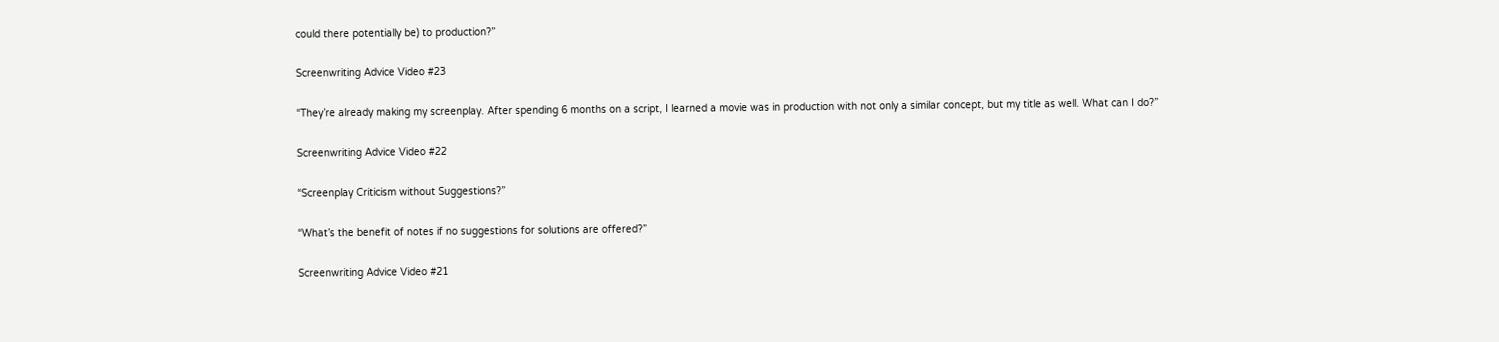could there potentially be) to production?”

Screenwriting Advice Video #23

“They’re already making my screenplay. After spending 6 months on a script, I learned a movie was in production with not only a similar concept, but my title as well. What can I do?”

Screenwriting Advice Video #22

“Screenplay Criticism without Suggestions?”

“What’s the benefit of notes if no suggestions for solutions are offered?”

Screenwriting Advice Video #21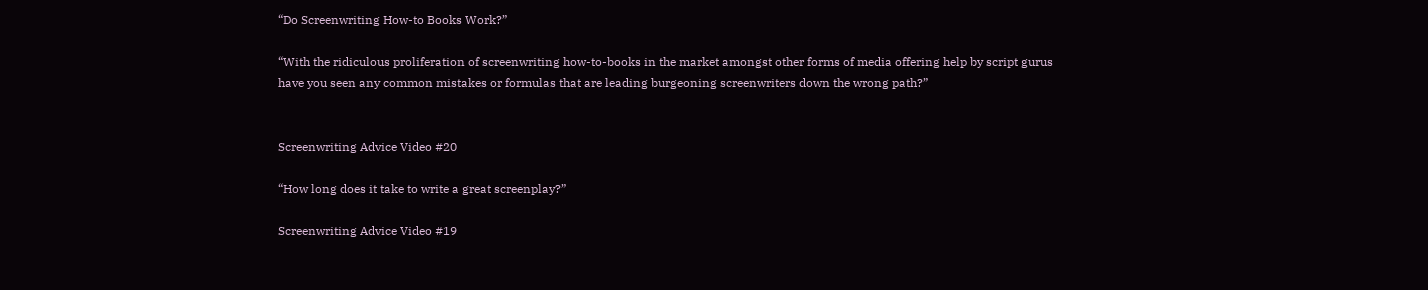“Do Screenwriting How-to Books Work?”

“With the ridiculous proliferation of screenwriting how-to-books in the market amongst other forms of media offering help by script gurus have you seen any common mistakes or formulas that are leading burgeoning screenwriters down the wrong path?”


Screenwriting Advice Video #20

“How long does it take to write a great screenplay?”

Screenwriting Advice Video #19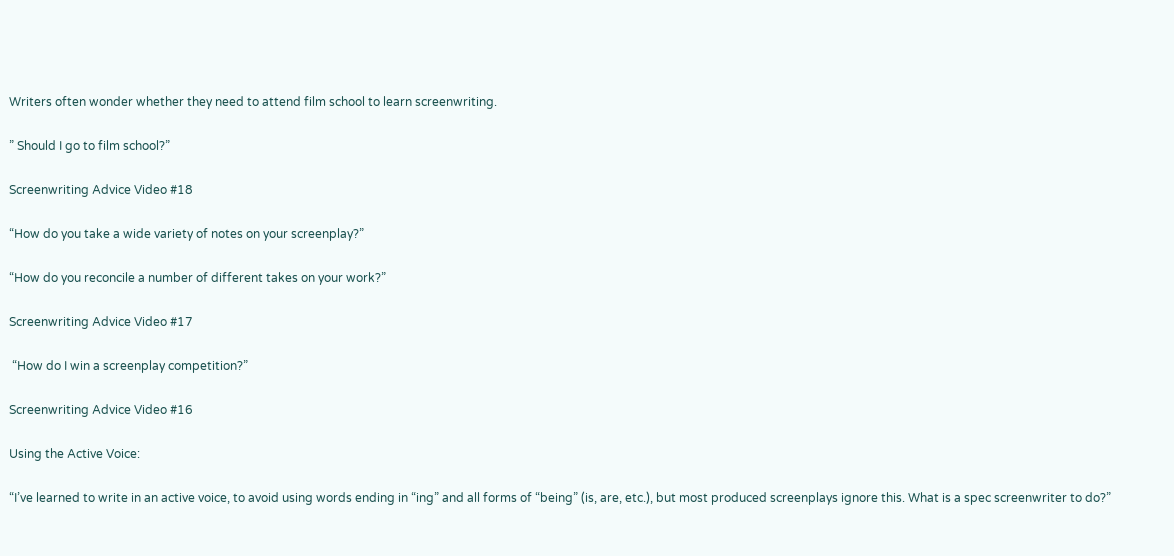Writers often wonder whether they need to attend film school to learn screenwriting.

” Should I go to film school?”

Screenwriting Advice Video #18

“How do you take a wide variety of notes on your screenplay?”

“How do you reconcile a number of different takes on your work?”

Screenwriting Advice Video #17

 “How do I win a screenplay competition?”

Screenwriting Advice Video #16

Using the Active Voice:

“I’ve learned to write in an active voice, to avoid using words ending in “ing” and all forms of “being” (is, are, etc.), but most produced screenplays ignore this. What is a spec screenwriter to do?”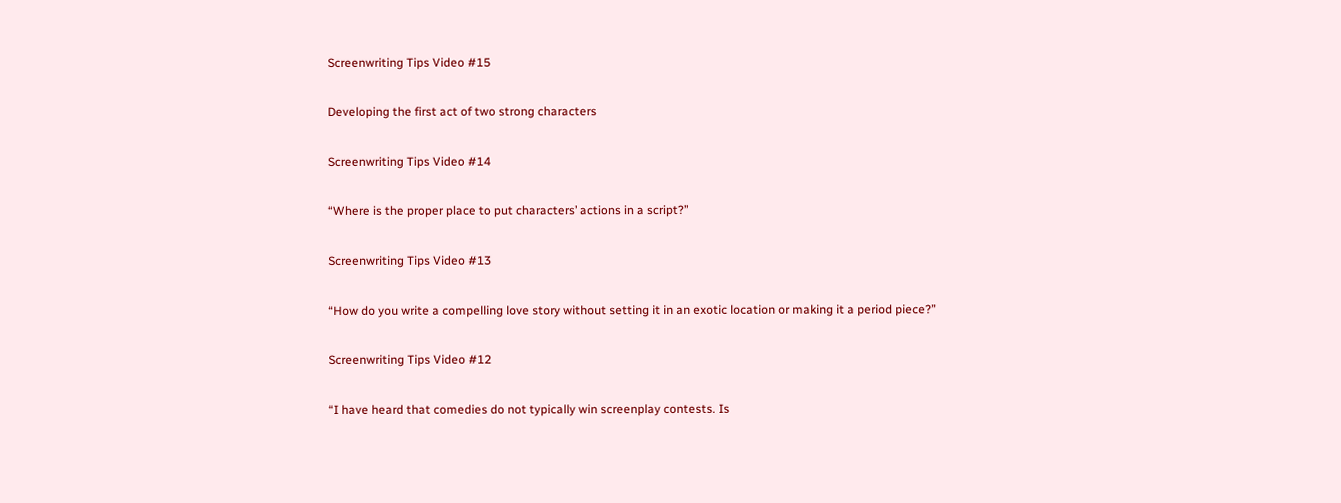Screenwriting Tips Video #15

Developing the first act of two strong characters

Screenwriting Tips Video #14

“Where is the proper place to put characters’ actions in a script?”

Screenwriting Tips Video #13

“How do you write a compelling love story without setting it in an exotic location or making it a period piece?”

Screenwriting Tips Video #12

“I have heard that comedies do not typically win screenplay contests. Is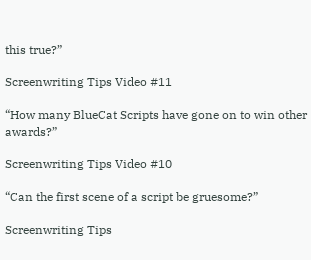this true?”

Screenwriting Tips Video #11

“How many BlueCat Scripts have gone on to win other awards?”

Screenwriting Tips Video #10

“Can the first scene of a script be gruesome?”

Screenwriting Tips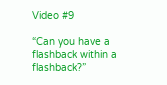Video #9

“Can you have a flashback within a flashback?”